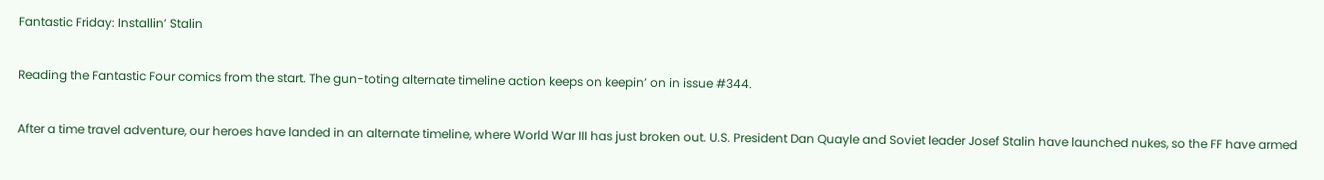Fantastic Friday: Installin’ Stalin

Reading the Fantastic Four comics from the start. The gun-toting alternate timeline action keeps on keepin’ on in issue #344.

After a time travel adventure, our heroes have landed in an alternate timeline, where World War III has just broken out. U.S. President Dan Quayle and Soviet leader Josef Stalin have launched nukes, so the FF have armed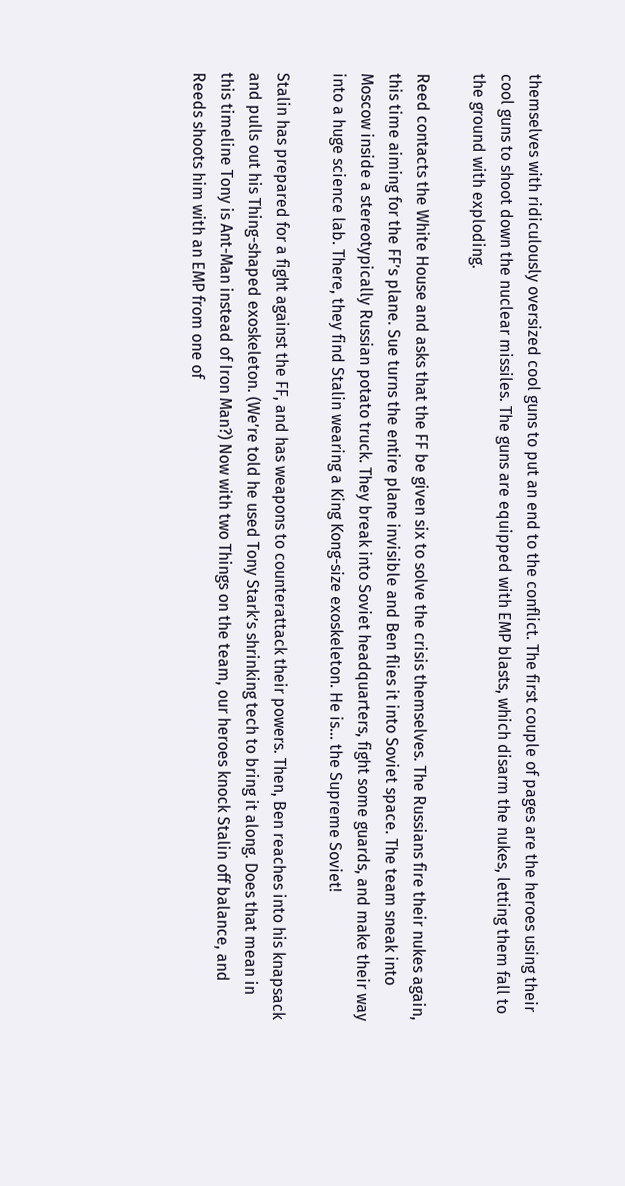themselves with ridiculously oversized cool guns to put an end to the conflict. The first couple of pages are the heroes using their cool guns to shoot down the nuclear missiles. The guns are equipped with EMP blasts, which disarm the nukes, letting them fall to the ground with exploding.

Reed contacts the White House and asks that the FF be given six to solve the crisis themselves. The Russians fire their nukes again, this time aiming for the FF’s plane. Sue turns the entire plane invisible and Ben flies it into Soviet space. The team sneak into Moscow inside a stereotypically Russian potato truck. They break into Soviet headquarters, fight some guards, and make their way into a huge science lab. There, they find Stalin wearing a King Kong-size exoskeleton. He is… the Supreme Soviet!

Stalin has prepared for a fight against the FF, and has weapons to counterattack their powers. Then, Ben reaches into his knapsack and pulls out his Thing-shaped exoskeleton. (We’re told he used Tony Stark’s shrinking tech to bring it along. Does that mean in this timeline Tony is Ant-Man instead of Iron Man?) Now with two Things on the team, our heroes knock Stalin off balance, and Reeds shoots him with an EMP from one of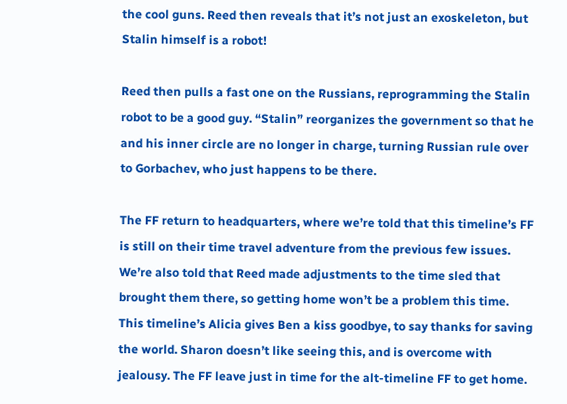the cool guns. Reed then reveals that it’s not just an exoskeleton, but Stalin himself is a robot!

Reed then pulls a fast one on the Russians, reprogramming the Stalin robot to be a good guy. “Stalin” reorganizes the government so that he and his inner circle are no longer in charge, turning Russian rule over to Gorbachev, who just happens to be there.

The FF return to headquarters, where we’re told that this timeline’s FF is still on their time travel adventure from the previous few issues. We’re also told that Reed made adjustments to the time sled that brought them there, so getting home won’t be a problem this time. This timeline’s Alicia gives Ben a kiss goodbye, to say thanks for saving the world. Sharon doesn’t like seeing this, and is overcome with jealousy. The FF leave just in time for the alt-timeline FF to get home.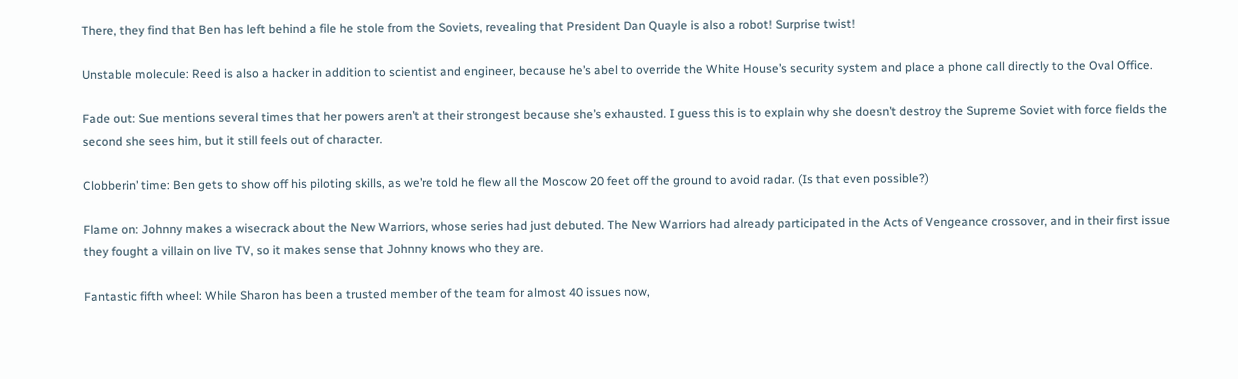There, they find that Ben has left behind a file he stole from the Soviets, revealing that President Dan Quayle is also a robot! Surprise twist!

Unstable molecule: Reed is also a hacker in addition to scientist and engineer, because he’s abel to override the White House’s security system and place a phone call directly to the Oval Office.

Fade out: Sue mentions several times that her powers aren’t at their strongest because she’s exhausted. I guess this is to explain why she doesn’t destroy the Supreme Soviet with force fields the second she sees him, but it still feels out of character.

Clobberin’ time: Ben gets to show off his piloting skills, as we’re told he flew all the Moscow 20 feet off the ground to avoid radar. (Is that even possible?)

Flame on: Johnny makes a wisecrack about the New Warriors, whose series had just debuted. The New Warriors had already participated in the Acts of Vengeance crossover, and in their first issue they fought a villain on live TV, so it makes sense that Johnny knows who they are.

Fantastic fifth wheel: While Sharon has been a trusted member of the team for almost 40 issues now,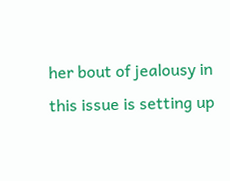her bout of jealousy in this issue is setting up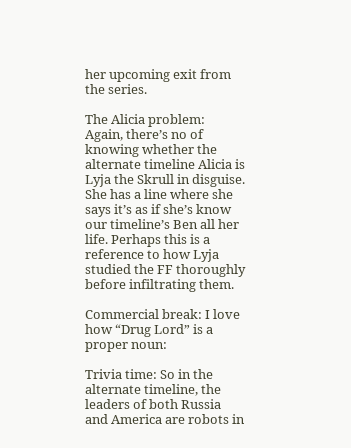her upcoming exit from the series.

The Alicia problem: Again, there’s no of knowing whether the alternate timeline Alicia is Lyja the Skrull in disguise. She has a line where she says it’s as if she’s know our timeline’s Ben all her life. Perhaps this is a reference to how Lyja studied the FF thoroughly before infiltrating them.

Commercial break: I love how “Drug Lord” is a proper noun:

Trivia time: So in the alternate timeline, the leaders of both Russia and America are robots in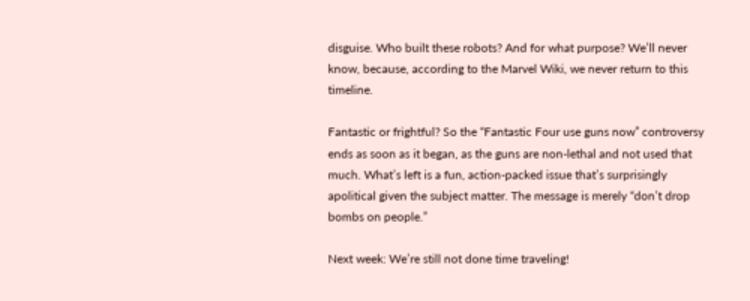disguise. Who built these robots? And for what purpose? We’ll never know, because, according to the Marvel Wiki, we never return to this timeline.

Fantastic or frightful? So the “Fantastic Four use guns now” controversy ends as soon as it began, as the guns are non-lethal and not used that much. What’s left is a fun, action-packed issue that’s surprisingly apolitical given the subject matter. The message is merely “don’t drop bombs on people.”

Next week: We’re still not done time traveling!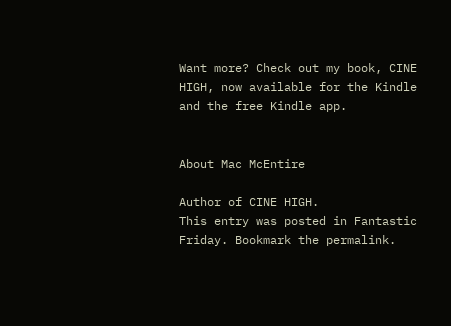Want more? Check out my book, CINE HIGH, now available for the Kindle and the free Kindle app.


About Mac McEntire

Author of CINE HIGH.
This entry was posted in Fantastic Friday. Bookmark the permalink.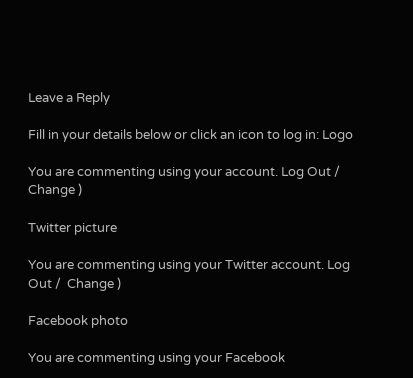Leave a Reply

Fill in your details below or click an icon to log in: Logo

You are commenting using your account. Log Out /  Change )

Twitter picture

You are commenting using your Twitter account. Log Out /  Change )

Facebook photo

You are commenting using your Facebook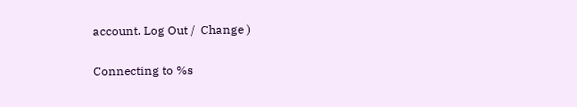account. Log Out /  Change )

Connecting to %s